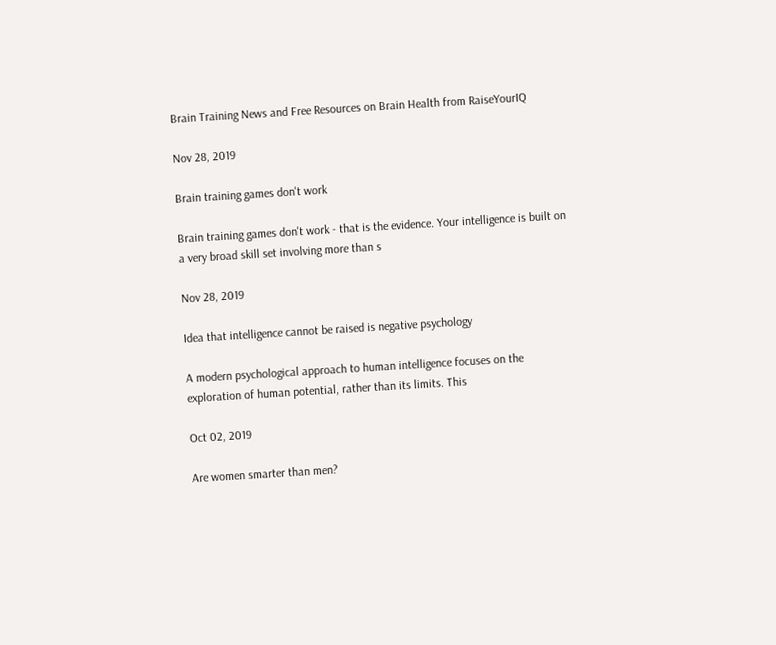Brain Training News and Free Resources on Brain Health from RaiseYourIQ

Nov 28, 2019

Brain training games don't work

Brain training games don't work - that is the evidence. Your intelligence is built on a very broad skill set involving more than s

Nov 28, 2019

Idea that intelligence cannot be raised is negative psychology

A modern psychological approach to human intelligence focuses on the exploration of human potential, rather than its limits. This

Oct 02, 2019

Are women smarter than men?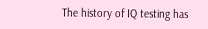The history of IQ testing has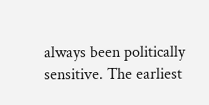always been politically sensitive. The earliest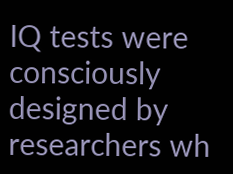IQ tests were consciously designed by researchers wh